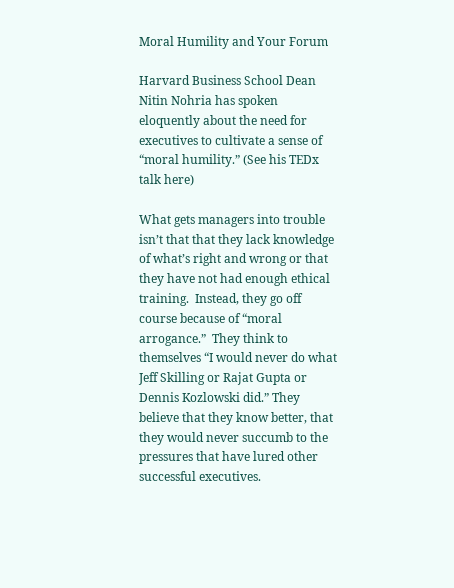Moral Humility and Your Forum

Harvard Business School Dean Nitin Nohria has spoken eloquently about the need for executives to cultivate a sense of “moral humility.” (See his TEDx talk here)

What gets managers into trouble isn’t that that they lack knowledge of what’s right and wrong or that they have not had enough ethical training.  Instead, they go off course because of “moral arrogance.”  They think to themselves “I would never do what Jeff Skilling or Rajat Gupta or Dennis Kozlowski did.” They believe that they know better, that they would never succumb to the pressures that have lured other successful executives.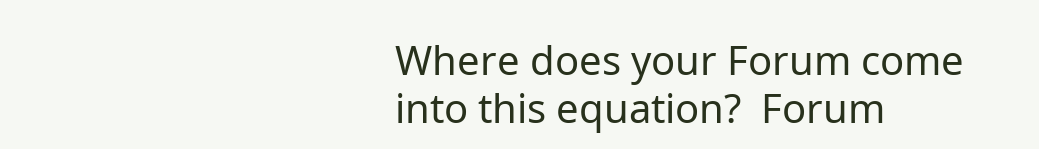Where does your Forum come into this equation?  Forum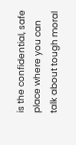is the confidential, safe place where you can talk about tough moral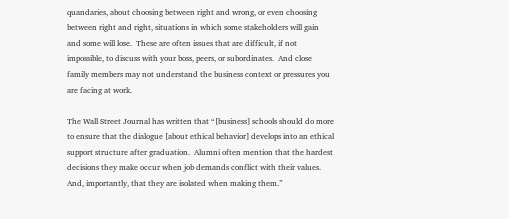quandaries, about choosing between right and wrong, or even choosing between right and right, situations in which some stakeholders will gain and some will lose.  These are often issues that are difficult, if not impossible, to discuss with your boss, peers, or subordinates.  And close family members may not understand the business context or pressures you are facing at work.

The Wall Street Journal has written that “[business] schools should do more to ensure that the dialogue [about ethical behavior] develops into an ethical support structure after graduation.  Alumni often mention that the hardest decisions they make occur when job demands conflict with their values.  And, importantly, that they are isolated when making them.”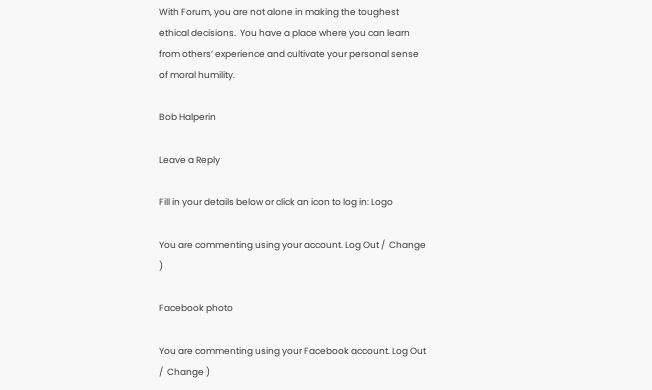With Forum, you are not alone in making the toughest ethical decisions.  You have a place where you can learn from others’ experience and cultivate your personal sense of moral humility.

Bob Halperin

Leave a Reply

Fill in your details below or click an icon to log in: Logo

You are commenting using your account. Log Out /  Change )

Facebook photo

You are commenting using your Facebook account. Log Out /  Change )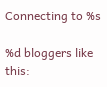Connecting to %s

%d bloggers like this: